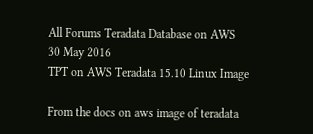All Forums Teradata Database on AWS
30 May 2016
TPT on AWS Teradata 15.10 Linux Image

From the docs on aws image of teradata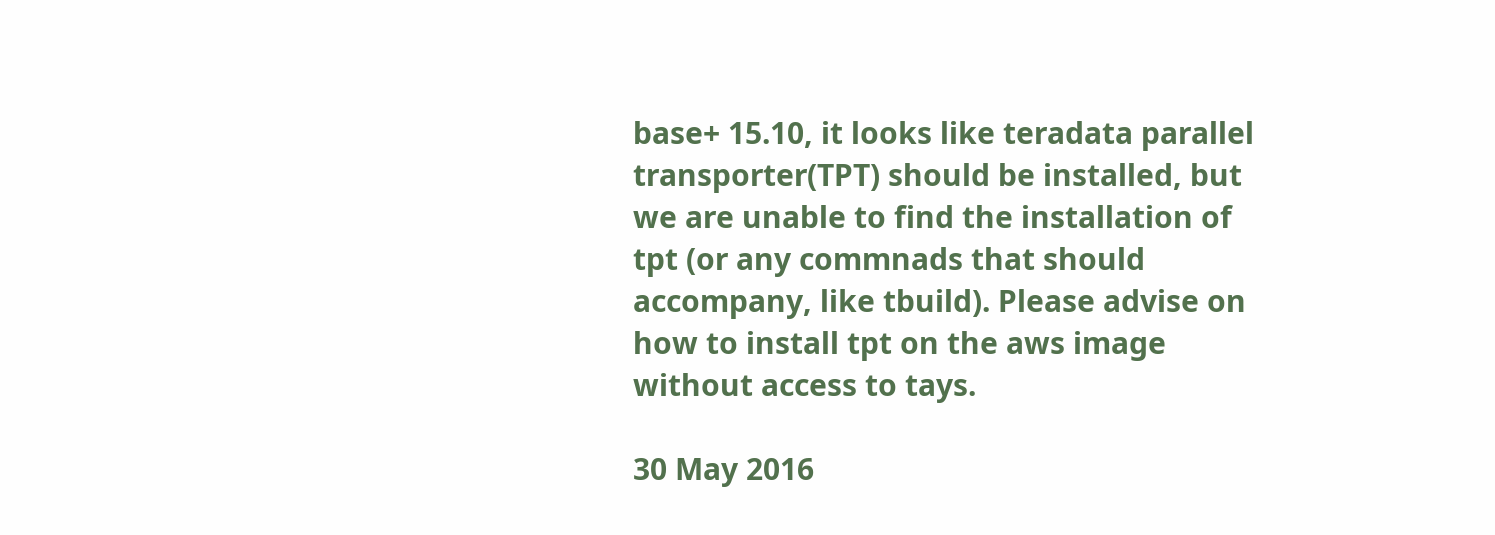base+ 15.10, it looks like teradata parallel transporter(TPT) should be installed, but we are unable to find the installation of tpt (or any commnads that should accompany, like tbuild). Please advise on how to install tpt on the aws image without access to tays.

30 May 2016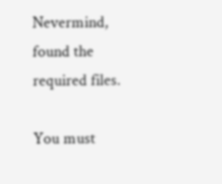Nevermind, found the required files.

You must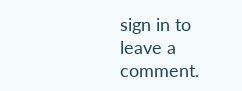sign in to leave a comment.